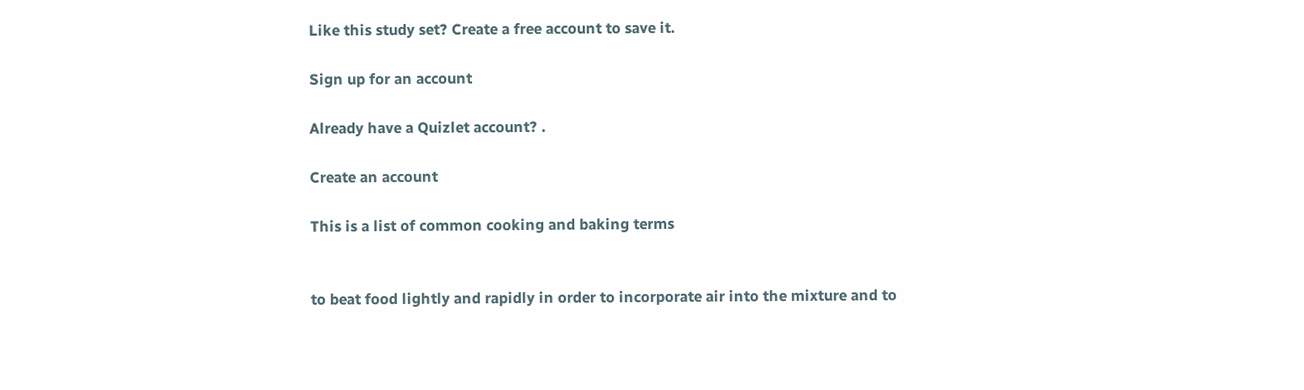Like this study set? Create a free account to save it.

Sign up for an account

Already have a Quizlet account? .

Create an account

This is a list of common cooking and baking terms


to beat food lightly and rapidly in order to incorporate air into the mixture and to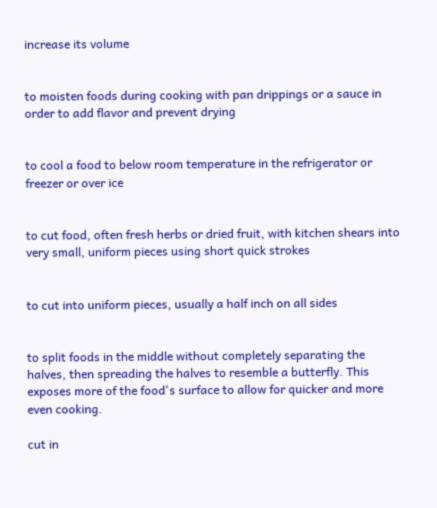increase its volume


to moisten foods during cooking with pan drippings or a sauce in order to add flavor and prevent drying


to cool a food to below room temperature in the refrigerator or freezer or over ice


to cut food, often fresh herbs or dried fruit, with kitchen shears into very small, uniform pieces using short quick strokes


to cut into uniform pieces, usually a half inch on all sides


to split foods in the middle without completely separating the halves, then spreading the halves to resemble a butterfly. This exposes more of the food's surface to allow for quicker and more even cooking.

cut in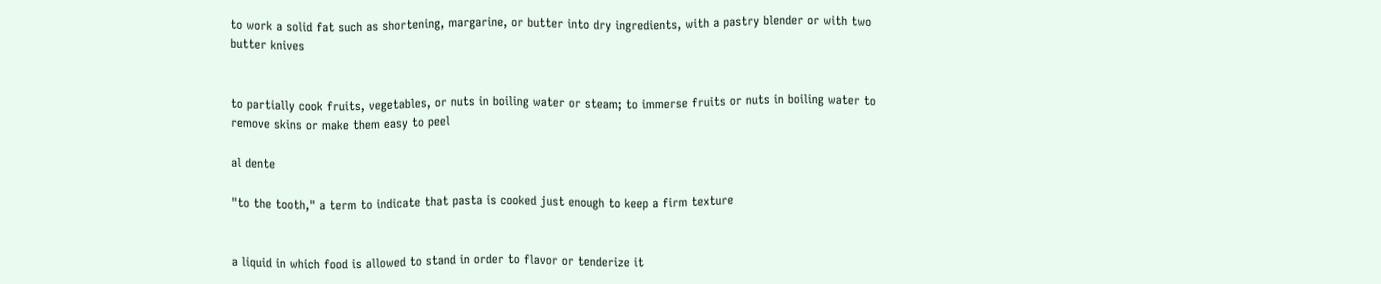to work a solid fat such as shortening, margarine, or butter into dry ingredients, with a pastry blender or with two butter knives


to partially cook fruits, vegetables, or nuts in boiling water or steam; to immerse fruits or nuts in boiling water to remove skins or make them easy to peel

al dente

"to the tooth," a term to indicate that pasta is cooked just enough to keep a firm texture


a liquid in which food is allowed to stand in order to flavor or tenderize it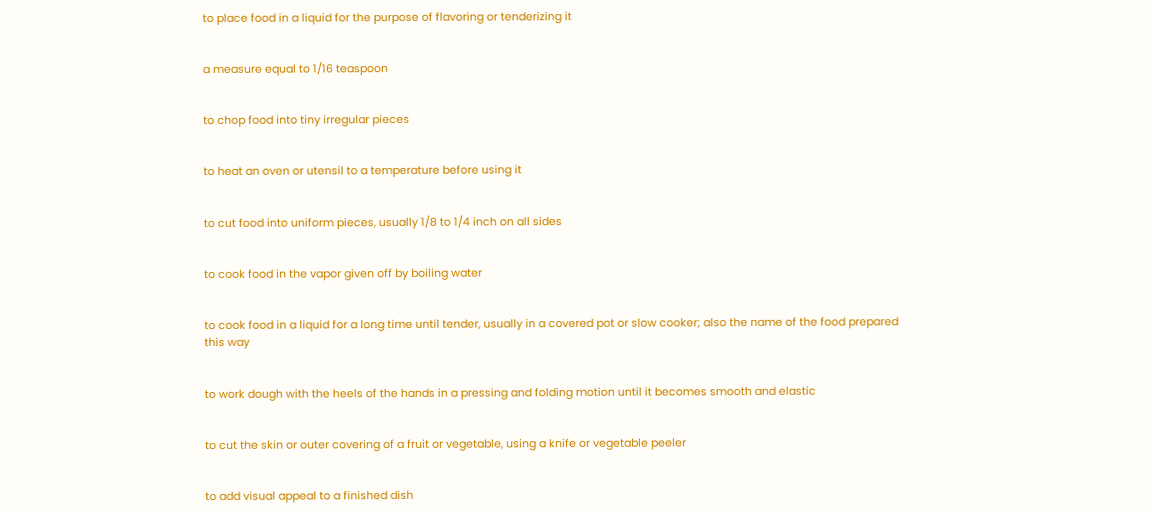to place food in a liquid for the purpose of flavoring or tenderizing it


a measure equal to 1/16 teaspoon


to chop food into tiny irregular pieces


to heat an oven or utensil to a temperature before using it


to cut food into uniform pieces, usually 1/8 to 1/4 inch on all sides


to cook food in the vapor given off by boiling water


to cook food in a liquid for a long time until tender, usually in a covered pot or slow cooker; also the name of the food prepared this way


to work dough with the heels of the hands in a pressing and folding motion until it becomes smooth and elastic


to cut the skin or outer covering of a fruit or vegetable, using a knife or vegetable peeler


to add visual appeal to a finished dish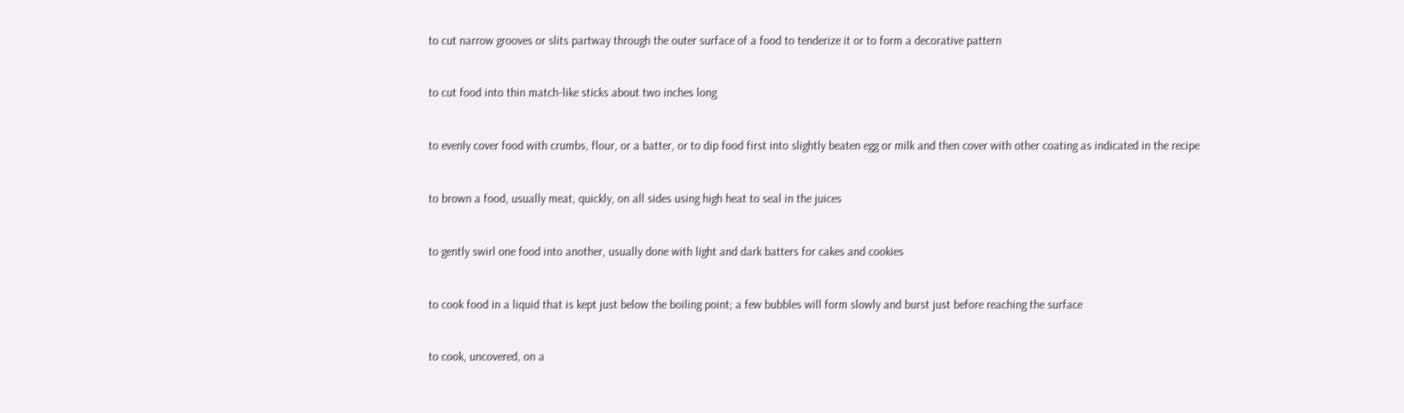to cut narrow grooves or slits partway through the outer surface of a food to tenderize it or to form a decorative pattern


to cut food into thin match-like sticks about two inches long


to evenly cover food with crumbs, flour, or a batter, or to dip food first into slightly beaten egg or milk and then cover with other coating as indicated in the recipe


to brown a food, usually meat, quickly, on all sides using high heat to seal in the juices


to gently swirl one food into another, usually done with light and dark batters for cakes and cookies


to cook food in a liquid that is kept just below the boiling point; a few bubbles will form slowly and burst just before reaching the surface


to cook, uncovered, on a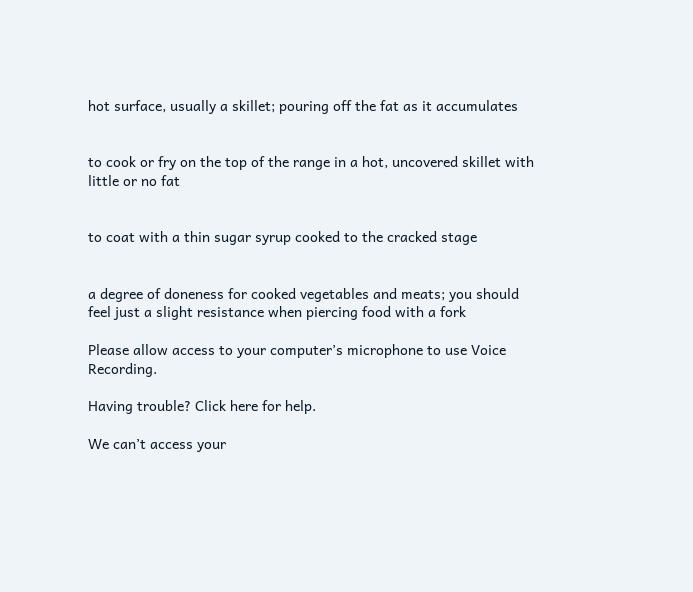hot surface, usually a skillet; pouring off the fat as it accumulates


to cook or fry on the top of the range in a hot, uncovered skillet with little or no fat


to coat with a thin sugar syrup cooked to the cracked stage


a degree of doneness for cooked vegetables and meats; you should feel just a slight resistance when piercing food with a fork

Please allow access to your computer’s microphone to use Voice Recording.

Having trouble? Click here for help.

We can’t access your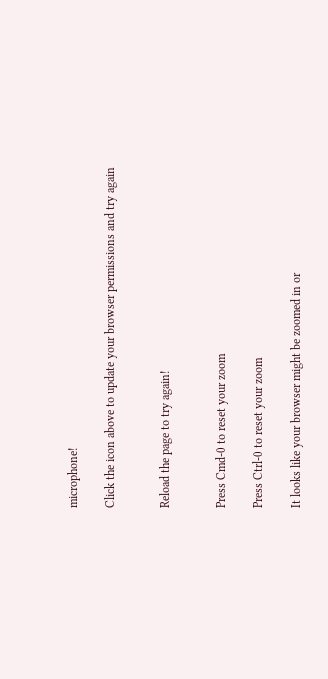microphone!

Click the icon above to update your browser permissions and try again


Reload the page to try again!


Press Cmd-0 to reset your zoom

Press Ctrl-0 to reset your zoom

It looks like your browser might be zoomed in or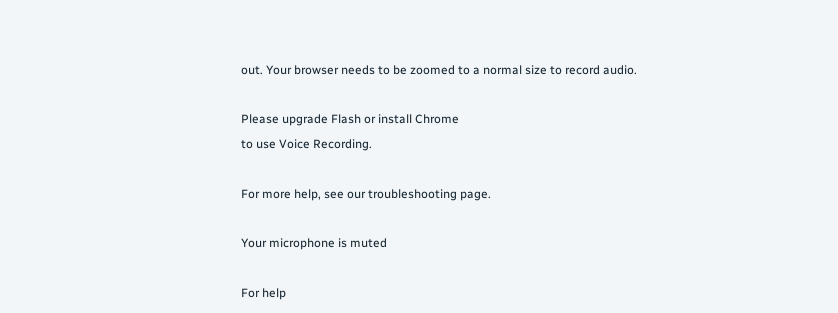out. Your browser needs to be zoomed to a normal size to record audio.

Please upgrade Flash or install Chrome
to use Voice Recording.

For more help, see our troubleshooting page.

Your microphone is muted

For help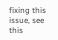fixing this issue, see this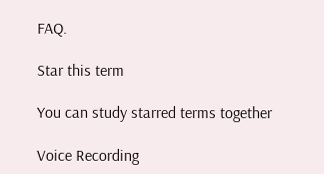FAQ.

Star this term

You can study starred terms together

Voice Recording